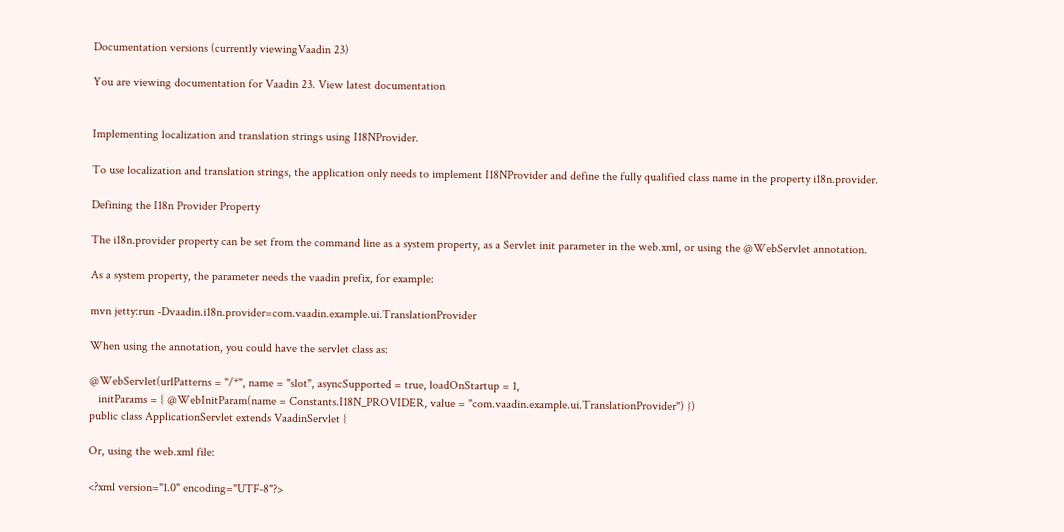Documentation versions (currently viewingVaadin 23)

You are viewing documentation for Vaadin 23. View latest documentation


Implementing localization and translation strings using I18NProvider.

To use localization and translation strings, the application only needs to implement I18NProvider and define the fully qualified class name in the property i18n.provider.

Defining the I18n Provider Property

The i18n.provider property can be set from the command line as a system property, as a Servlet init parameter in the web.xml, or using the @WebServlet annotation.

As a system property, the parameter needs the vaadin prefix, for example:

mvn jetty:run -Dvaadin.i18n.provider=com.vaadin.example.ui.TranslationProvider

When using the annotation, you could have the servlet class as:

@WebServlet(urlPatterns = "/*", name = "slot", asyncSupported = true, loadOnStartup = 1,
   initParams = { @WebInitParam(name = Constants.I18N_PROVIDER, value = "com.vaadin.example.ui.TranslationProvider") })
public class ApplicationServlet extends VaadinServlet {

Or, using the web.xml file:

<?xml version="1.0" encoding="UTF-8"?>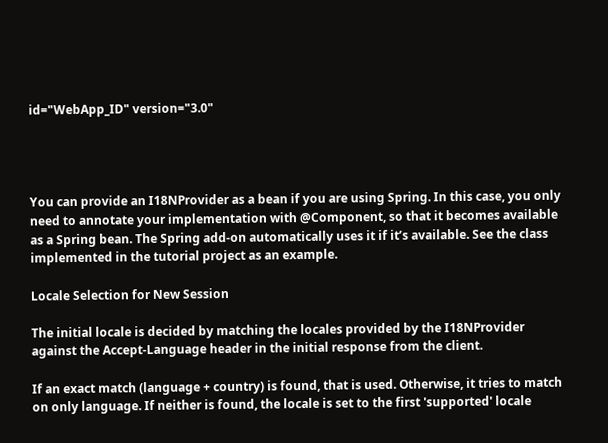id="WebApp_ID" version="3.0"




You can provide an I18NProvider as a bean if you are using Spring. In this case, you only need to annotate your implementation with @Component, so that it becomes available as a Spring bean. The Spring add-on automatically uses it if it’s available. See the class implemented in the tutorial project as an example.

Locale Selection for New Session

The initial locale is decided by matching the locales provided by the I18NProvider against the Accept-Language header in the initial response from the client.

If an exact match (language + country) is found, that is used. Otherwise, it tries to match on only language. If neither is found, the locale is set to the first 'supported' locale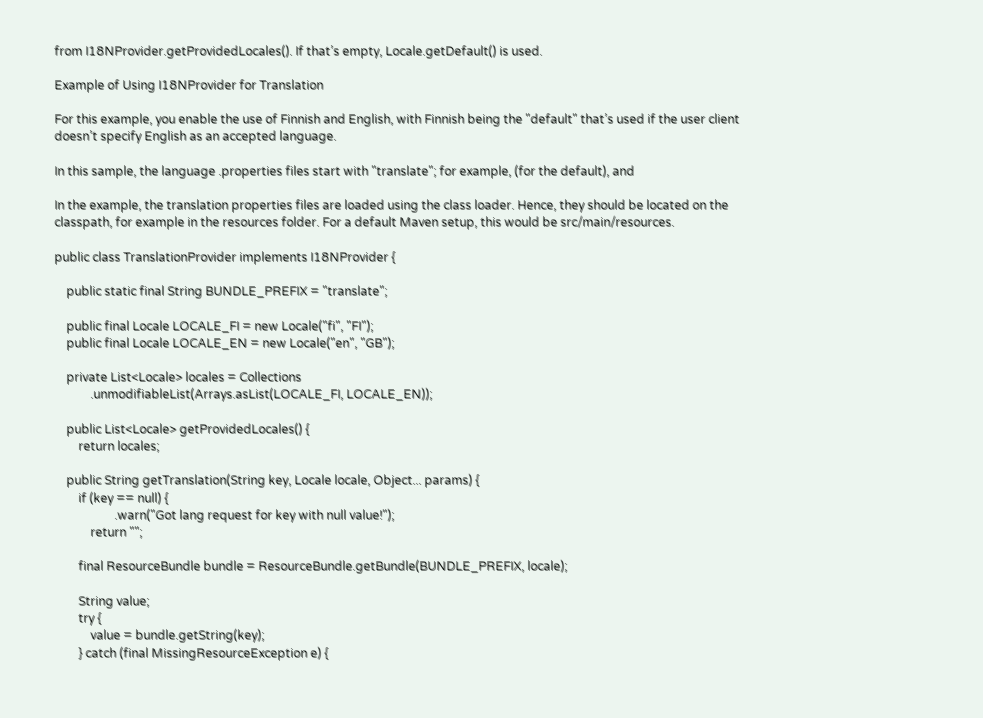from I18NProvider.getProvidedLocales(). If that’s empty, Locale.getDefault() is used.

Example of Using I18NProvider for Translation

For this example, you enable the use of Finnish and English, with Finnish being the "default" that’s used if the user client doesn’t specify English as an accepted language.

In this sample, the language .properties files start with "translate"; for example, (for the default), and

In the example, the translation properties files are loaded using the class loader. Hence, they should be located on the classpath, for example in the resources folder. For a default Maven setup, this would be src/main/resources.

public class TranslationProvider implements I18NProvider {

    public static final String BUNDLE_PREFIX = "translate";

    public final Locale LOCALE_FI = new Locale("fi", "FI");
    public final Locale LOCALE_EN = new Locale("en", "GB");

    private List<Locale> locales = Collections
            .unmodifiableList(Arrays.asList(LOCALE_FI, LOCALE_EN));

    public List<Locale> getProvidedLocales() {
        return locales;

    public String getTranslation(String key, Locale locale, Object... params) {
        if (key == null) {
                    .warn("Got lang request for key with null value!");
            return "";

        final ResourceBundle bundle = ResourceBundle.getBundle(BUNDLE_PREFIX, locale);

        String value;
        try {
            value = bundle.getString(key);
        } catch (final MissingResourceException e) {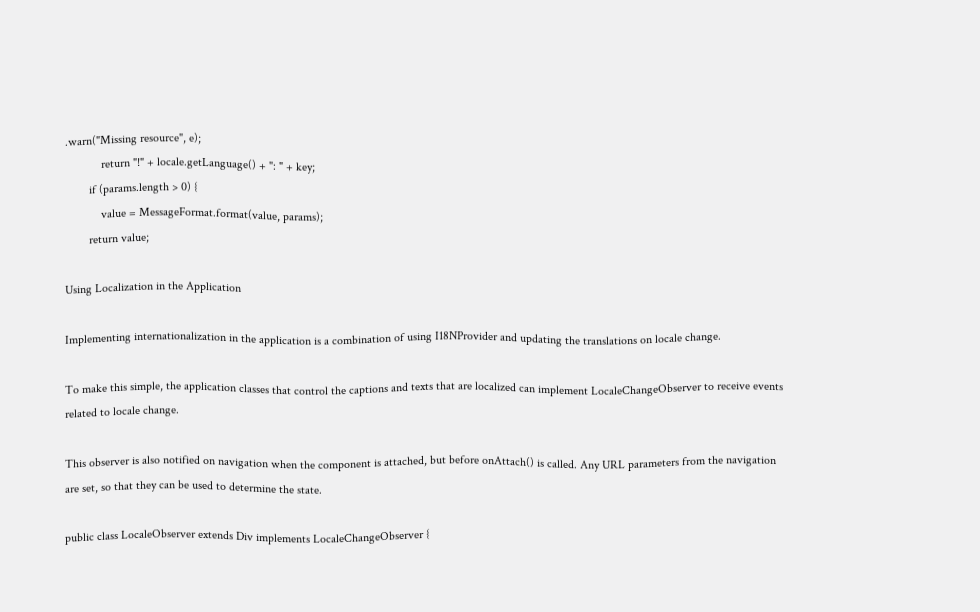.warn("Missing resource", e);
            return "!" + locale.getLanguage() + ": " + key;
        if (params.length > 0) {
            value = MessageFormat.format(value, params);
        return value;

Using Localization in the Application

Implementing internationalization in the application is a combination of using I18NProvider and updating the translations on locale change.

To make this simple, the application classes that control the captions and texts that are localized can implement LocaleChangeObserver to receive events related to locale change.

This observer is also notified on navigation when the component is attached, but before onAttach() is called. Any URL parameters from the navigation are set, so that they can be used to determine the state.

public class LocaleObserver extends Div implements LocaleChangeObserver {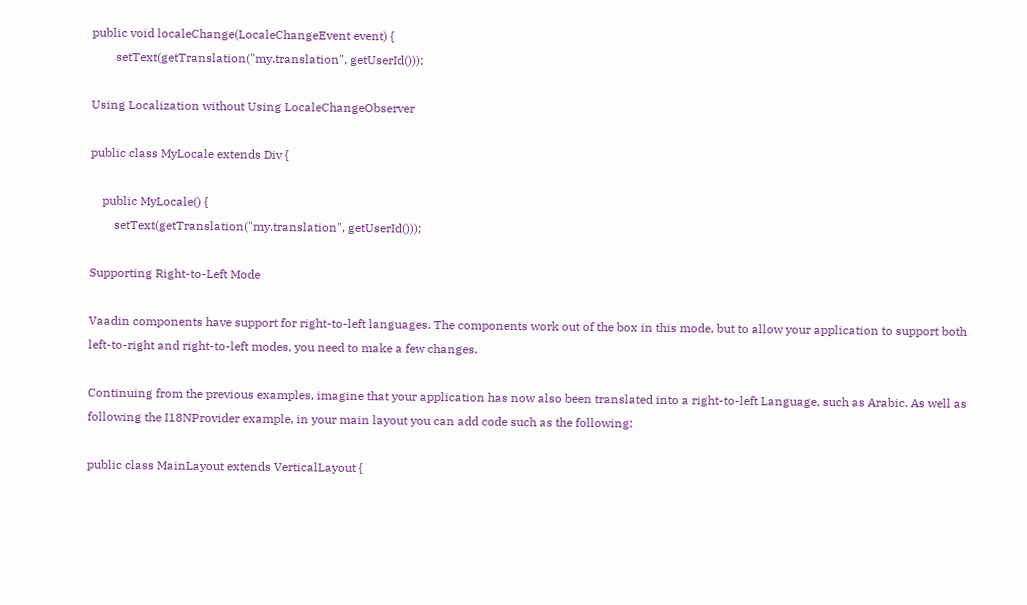public void localeChange(LocaleChangeEvent event) {
        setText(getTranslation("my.translation", getUserId()));

Using Localization without Using LocaleChangeObserver

public class MyLocale extends Div {

    public MyLocale() {
        setText(getTranslation("my.translation", getUserId()));

Supporting Right-to-Left Mode

Vaadin components have support for right-to-left languages. The components work out of the box in this mode, but to allow your application to support both left-to-right and right-to-left modes, you need to make a few changes.

Continuing from the previous examples, imagine that your application has now also been translated into a right-to-left Language, such as Arabic. As well as following the I18NProvider example, in your main layout you can add code such as the following:

public class MainLayout extends VerticalLayout {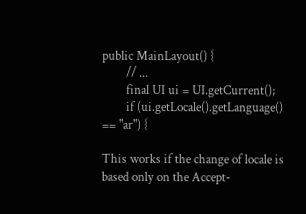public MainLayout() {
        // ...
        final UI ui = UI.getCurrent();
        if (ui.getLocale().getLanguage() == "ar") {

This works if the change of locale is based only on the Accept-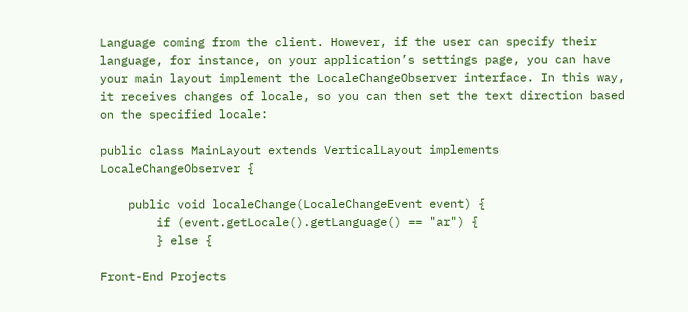Language coming from the client. However, if the user can specify their language, for instance, on your application’s settings page, you can have your main layout implement the LocaleChangeObserver interface. In this way, it receives changes of locale, so you can then set the text direction based on the specified locale:

public class MainLayout extends VerticalLayout implements LocaleChangeObserver {

    public void localeChange(LocaleChangeEvent event) {
        if (event.getLocale().getLanguage() == "ar") {
        } else {

Front-End Projects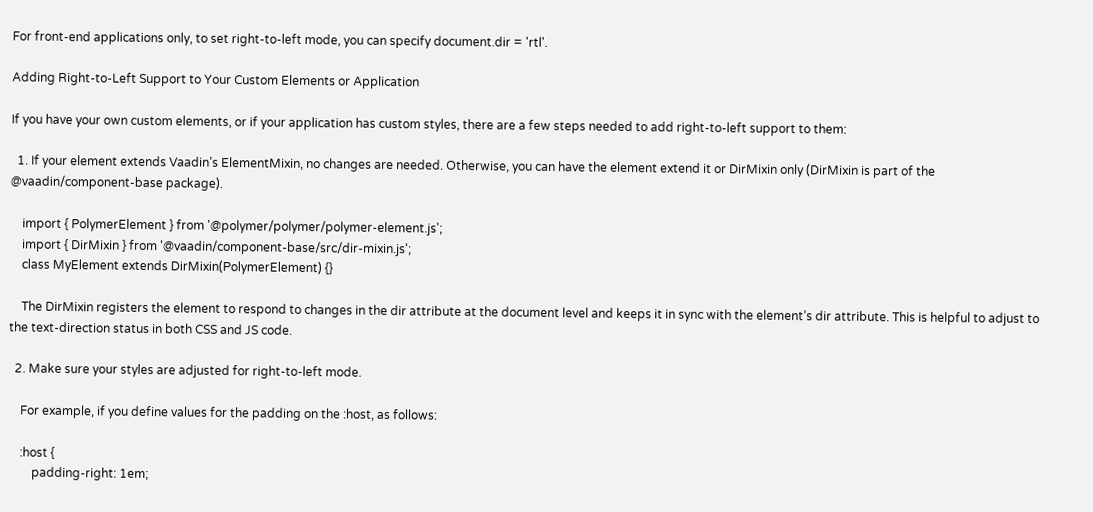For front-end applications only, to set right-to-left mode, you can specify document.dir = 'rtl'.

Adding Right-to-Left Support to Your Custom Elements or Application

If you have your own custom elements, or if your application has custom styles, there are a few steps needed to add right-to-left support to them:

  1. If your element extends Vaadin’s ElementMixin, no changes are needed. Otherwise, you can have the element extend it or DirMixin only (DirMixin is part of the @vaadin/component-base package).

    import { PolymerElement } from '@polymer/polymer/polymer-element.js';
    import { DirMixin } from '@vaadin/component-base/src/dir-mixin.js';
    class MyElement extends DirMixin(PolymerElement) {}

    The DirMixin registers the element to respond to changes in the dir attribute at the document level and keeps it in sync with the element’s dir attribute. This is helpful to adjust to the text-direction status in both CSS and JS code.

  2. Make sure your styles are adjusted for right-to-left mode.

    For example, if you define values for the padding on the :host, as follows:

    :host {
        padding-right: 1em;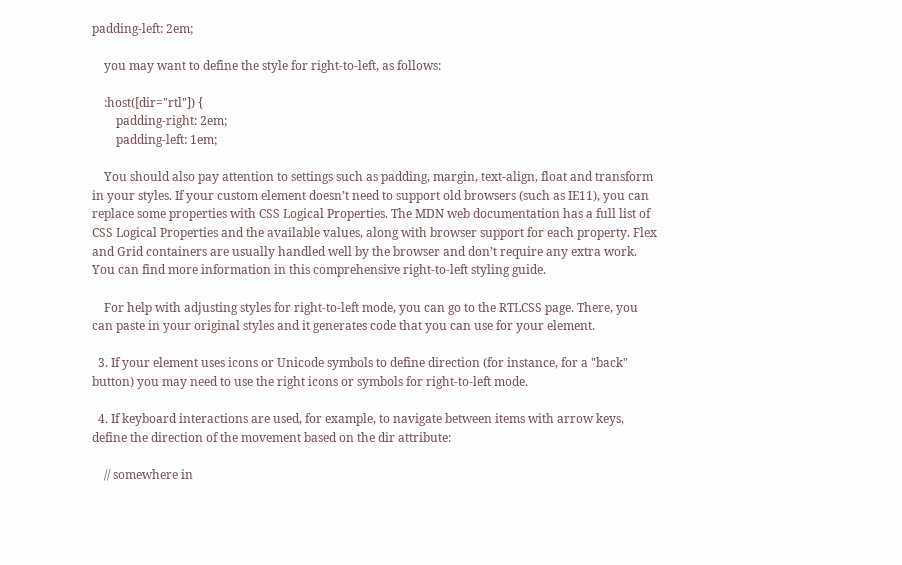padding-left: 2em;

    you may want to define the style for right-to-left, as follows:

    :host([dir="rtl"]) {
        padding-right: 2em;
        padding-left: 1em;

    You should also pay attention to settings such as padding, margin, text-align, float and transform in your styles. If your custom element doesn’t need to support old browsers (such as IE11), you can replace some properties with CSS Logical Properties. The MDN web documentation has a full list of CSS Logical Properties and the available values, along with browser support for each property. Flex and Grid containers are usually handled well by the browser and don’t require any extra work. You can find more information in this comprehensive right-to-left styling guide.

    For help with adjusting styles for right-to-left mode, you can go to the RTLCSS page. There, you can paste in your original styles and it generates code that you can use for your element.

  3. If your element uses icons or Unicode symbols to define direction (for instance, for a "back" button) you may need to use the right icons or symbols for right-to-left mode.

  4. If keyboard interactions are used, for example, to navigate between items with arrow keys, define the direction of the movement based on the dir attribute:

    // somewhere in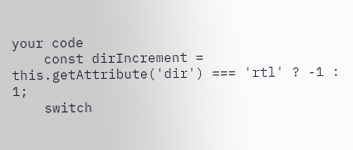your code
    const dirIncrement = this.getAttribute('dir') === 'rtl' ? -1 : 1;
    switch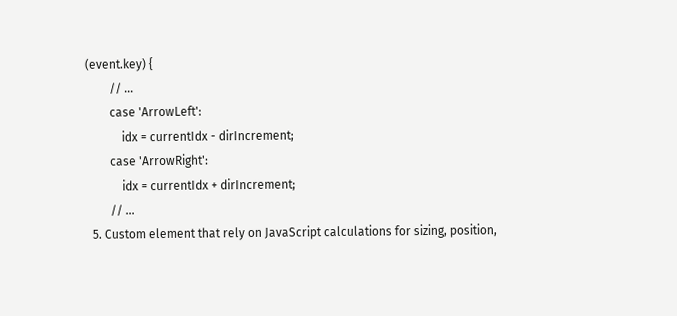(event.key) {
        // ...
        case 'ArrowLeft':
            idx = currentIdx - dirIncrement;
        case 'ArrowRight':
            idx = currentIdx + dirIncrement;
        // ...
  5. Custom element that rely on JavaScript calculations for sizing, position,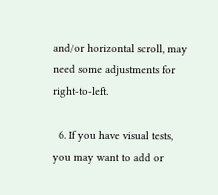and/or horizontal scroll, may need some adjustments for right-to-left.

  6. If you have visual tests, you may want to add or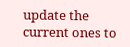update the current ones to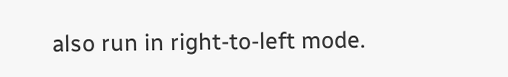also run in right-to-left mode.